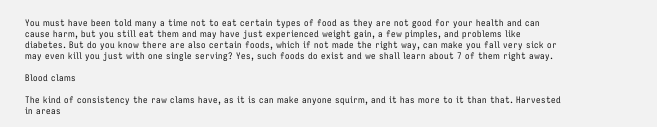You must have been told many a time not to eat certain types of food as they are not good for your health and can cause harm, but you still eat them and may have just experienced weight gain, a few pimples, and problems like diabetes. But do you know there are also certain foods, which if not made the right way, can make you fall very sick or may even kill you just with one single serving? Yes, such foods do exist and we shall learn about 7 of them right away.

Blood clams

The kind of consistency the raw clams have, as it is can make anyone squirm, and it has more to it than that. Harvested in areas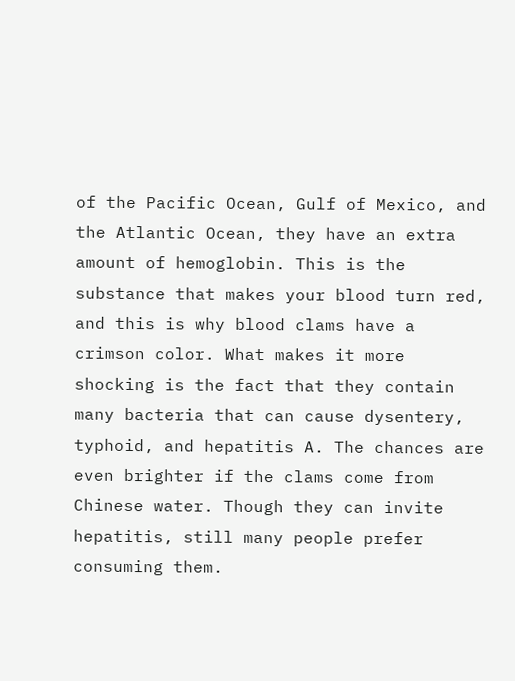of the Pacific Ocean, Gulf of Mexico, and the Atlantic Ocean, they have an extra amount of hemoglobin. This is the substance that makes your blood turn red, and this is why blood clams have a crimson color. What makes it more shocking is the fact that they contain many bacteria that can cause dysentery, typhoid, and hepatitis A. The chances are even brighter if the clams come from Chinese water. Though they can invite hepatitis, still many people prefer consuming them.